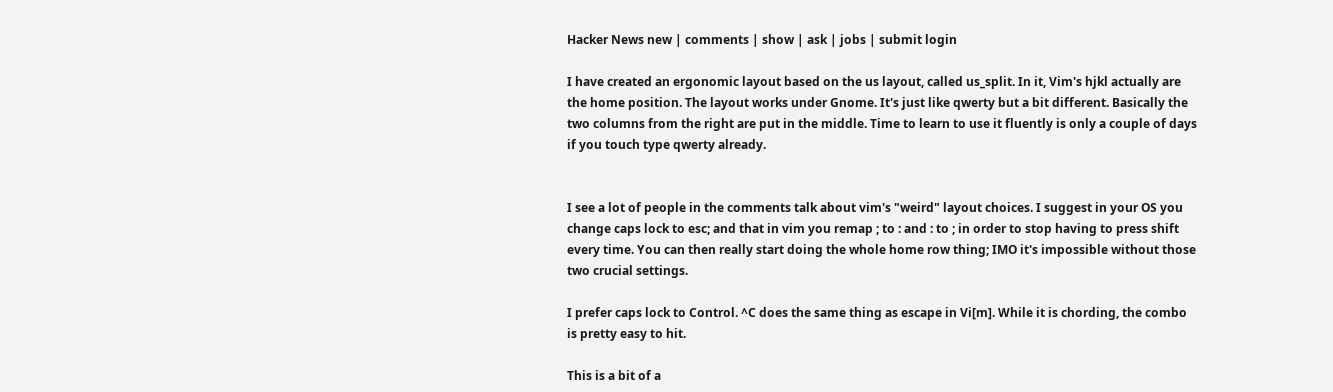Hacker News new | comments | show | ask | jobs | submit login

I have created an ergonomic layout based on the us layout, called us_split. In it, Vim's hjkl actually are the home position. The layout works under Gnome. It's just like qwerty but a bit different. Basically the two columns from the right are put in the middle. Time to learn to use it fluently is only a couple of days if you touch type qwerty already.


I see a lot of people in the comments talk about vim's "weird" layout choices. I suggest in your OS you change caps lock to esc; and that in vim you remap ; to : and : to ; in order to stop having to press shift every time. You can then really start doing the whole home row thing; IMO it's impossible without those two crucial settings.

I prefer caps lock to Control. ^C does the same thing as escape in Vi[m]. While it is chording, the combo is pretty easy to hit.

This is a bit of a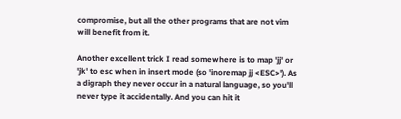compromise, but all the other programs that are not vim will benefit from it.

Another excellent trick I read somewhere is to map 'jj' or 'jk' to esc when in insert mode (so 'inoremap jj <ESC>'). As a digraph they never occur in a natural language, so you'll never type it accidentally. And you can hit it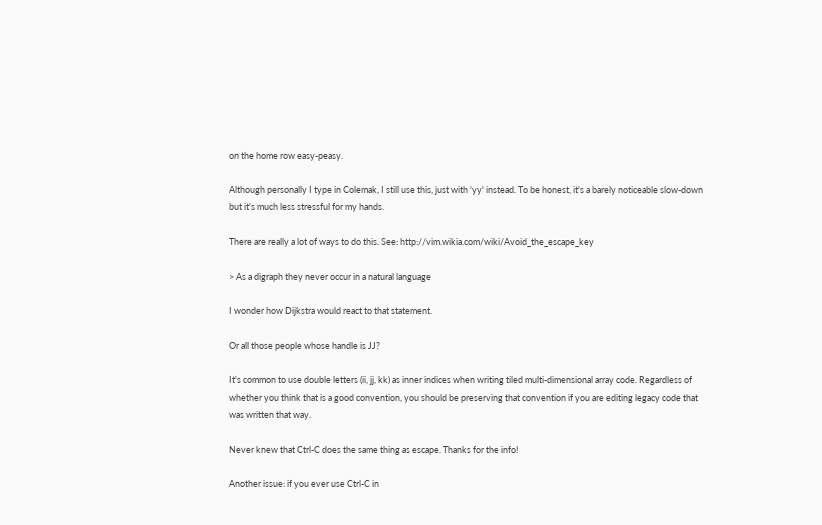on the home row easy-peasy.

Although personally I type in Colemak, I still use this, just with 'yy' instead. To be honest, it's a barely noticeable slow-down but it's much less stressful for my hands.

There are really a lot of ways to do this. See: http://vim.wikia.com/wiki/Avoid_the_escape_key

> As a digraph they never occur in a natural language

I wonder how Dijkstra would react to that statement.

Or all those people whose handle is JJ?

It's common to use double letters (ii, jj, kk) as inner indices when writing tiled multi-dimensional array code. Regardless of whether you think that is a good convention, you should be preserving that convention if you are editing legacy code that was written that way.

Never knew that Ctrl-C does the same thing as escape. Thanks for the info!

Another issue: if you ever use Ctrl-C in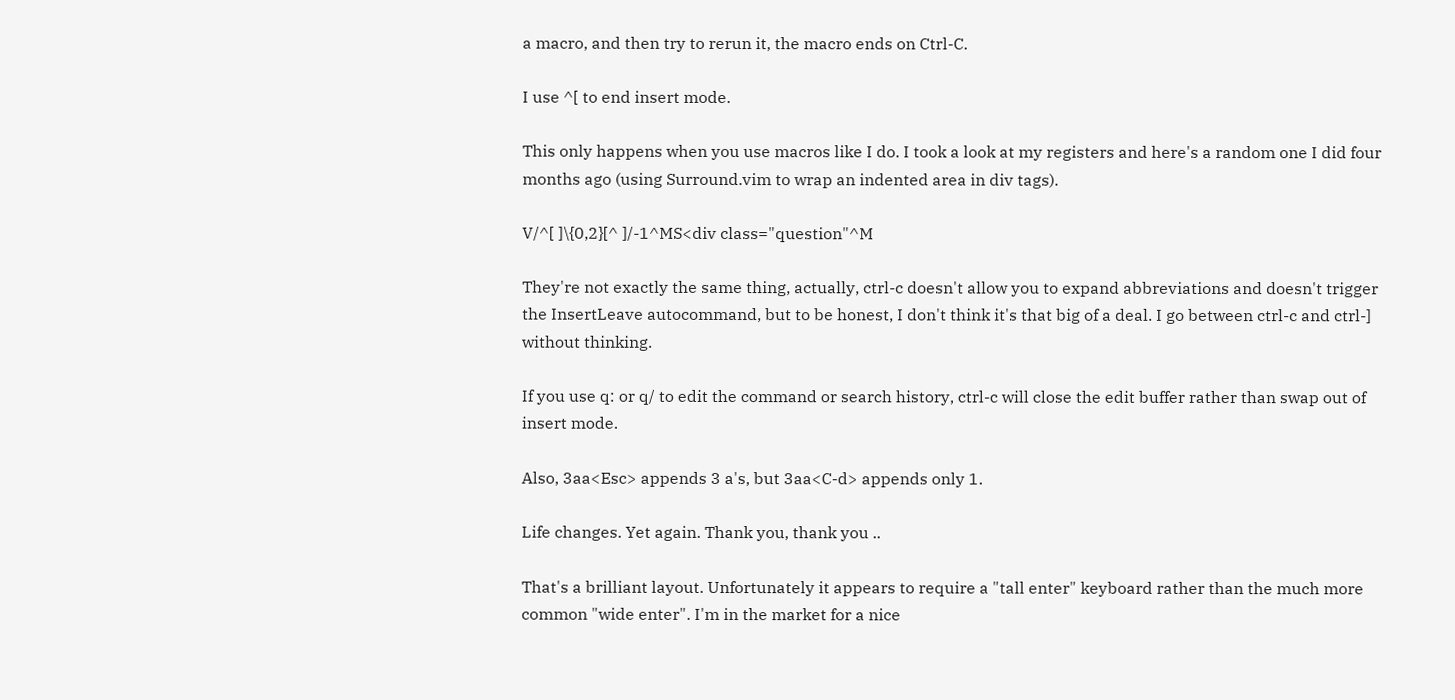a macro, and then try to rerun it, the macro ends on Ctrl-C.

I use ^[ to end insert mode.

This only happens when you use macros like I do. I took a look at my registers and here's a random one I did four months ago (using Surround.vim to wrap an indented area in div tags).

V/^[ ]\{0,2}[^ ]/-1^MS<div class="question"^M

They're not exactly the same thing, actually, ctrl-c doesn't allow you to expand abbreviations and doesn't trigger the InsertLeave autocommand, but to be honest, I don't think it's that big of a deal. I go between ctrl-c and ctrl-] without thinking.

If you use q: or q/ to edit the command or search history, ctrl-c will close the edit buffer rather than swap out of insert mode.

Also, 3aa<Esc> appends 3 a's, but 3aa<C-d> appends only 1.

Life changes. Yet again. Thank you, thank you ..

That's a brilliant layout. Unfortunately it appears to require a "tall enter" keyboard rather than the much more common "wide enter". I'm in the market for a nice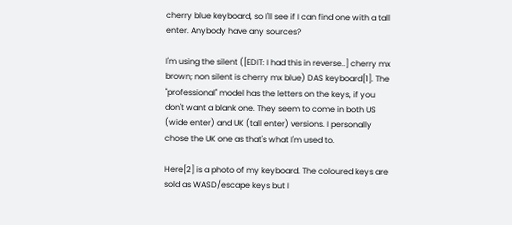cherry blue keyboard, so I'll see if I can find one with a tall enter. Anybody have any sources?

I'm using the silent ([EDIT: I had this in reverse..] cherry mx brown; non silent is cherry mx blue) DAS keyboard[1]. The "professional" model has the letters on the keys, if you don't want a blank one. They seem to come in both US (wide enter) and UK (tall enter) versions. I personally chose the UK one as that's what I'm used to.

Here[2] is a photo of my keyboard. The coloured keys are sold as WASD/escape keys but I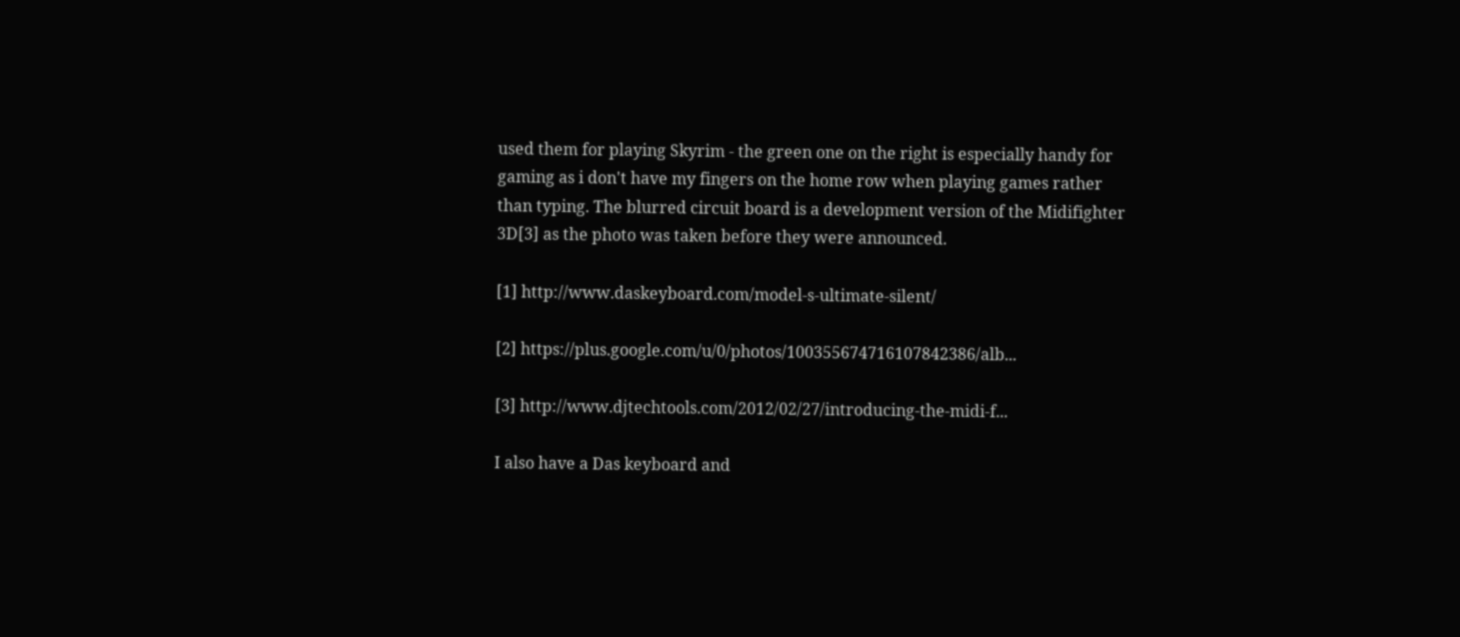used them for playing Skyrim - the green one on the right is especially handy for gaming as i don't have my fingers on the home row when playing games rather than typing. The blurred circuit board is a development version of the Midifighter 3D[3] as the photo was taken before they were announced.

[1] http://www.daskeyboard.com/model-s-ultimate-silent/

[2] https://plus.google.com/u/0/photos/100355674716107842386/alb...

[3] http://www.djtechtools.com/2012/02/27/introducing-the-midi-f...

I also have a Das keyboard and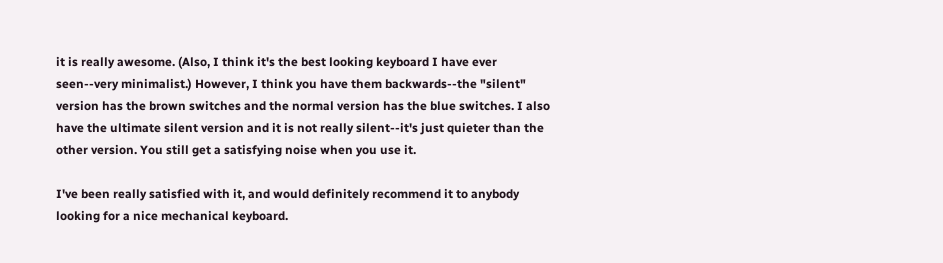it is really awesome. (Also, I think it's the best looking keyboard I have ever seen--very minimalist.) However, I think you have them backwards--the "silent" version has the brown switches and the normal version has the blue switches. I also have the ultimate silent version and it is not really silent--it's just quieter than the other version. You still get a satisfying noise when you use it.

I've been really satisfied with it, and would definitely recommend it to anybody looking for a nice mechanical keyboard.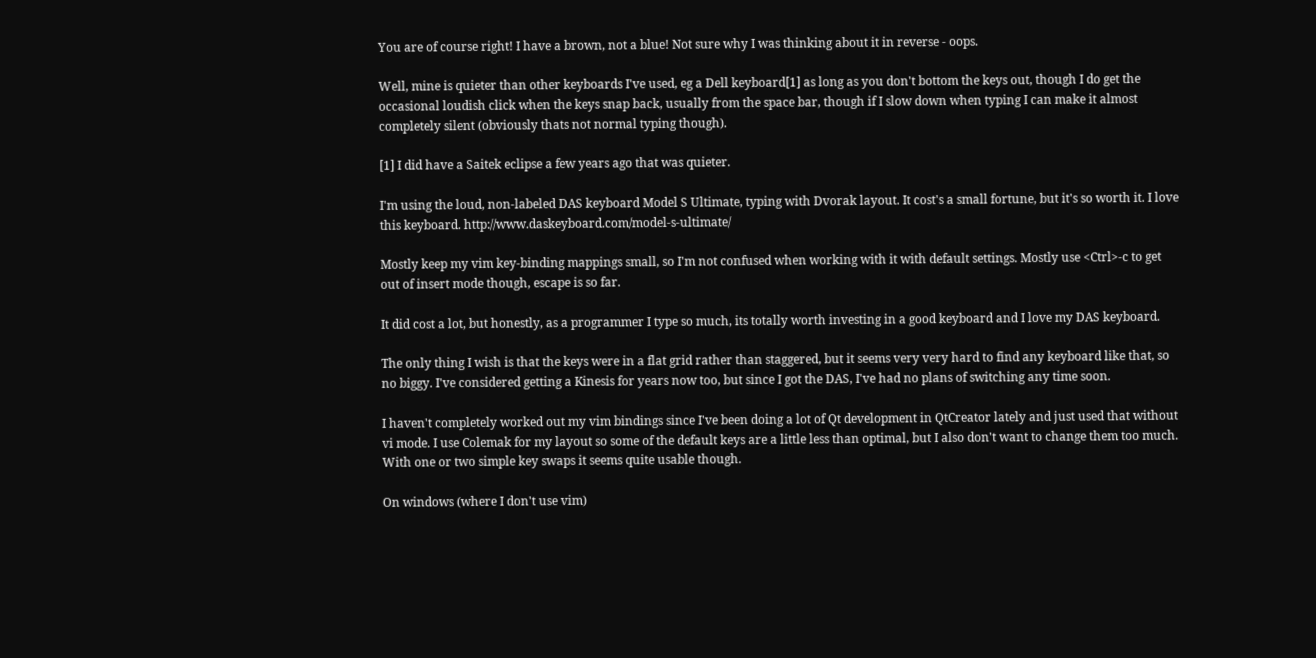You are of course right! I have a brown, not a blue! Not sure why I was thinking about it in reverse - oops.

Well, mine is quieter than other keyboards I've used, eg a Dell keyboard[1] as long as you don't bottom the keys out, though I do get the occasional loudish click when the keys snap back, usually from the space bar, though if I slow down when typing I can make it almost completely silent (obviously thats not normal typing though).

[1] I did have a Saitek eclipse a few years ago that was quieter.

I'm using the loud, non-labeled DAS keyboard Model S Ultimate, typing with Dvorak layout. It cost's a small fortune, but it's so worth it. I love this keyboard. http://www.daskeyboard.com/model-s-ultimate/

Mostly keep my vim key-binding mappings small, so I'm not confused when working with it with default settings. Mostly use <Ctrl>-c to get out of insert mode though, escape is so far.

It did cost a lot, but honestly, as a programmer I type so much, its totally worth investing in a good keyboard and I love my DAS keyboard.

The only thing I wish is that the keys were in a flat grid rather than staggered, but it seems very very hard to find any keyboard like that, so no biggy. I've considered getting a Kinesis for years now too, but since I got the DAS, I've had no plans of switching any time soon.

I haven't completely worked out my vim bindings since I've been doing a lot of Qt development in QtCreator lately and just used that without vi mode. I use Colemak for my layout so some of the default keys are a little less than optimal, but I also don't want to change them too much. With one or two simple key swaps it seems quite usable though.

On windows (where I don't use vim)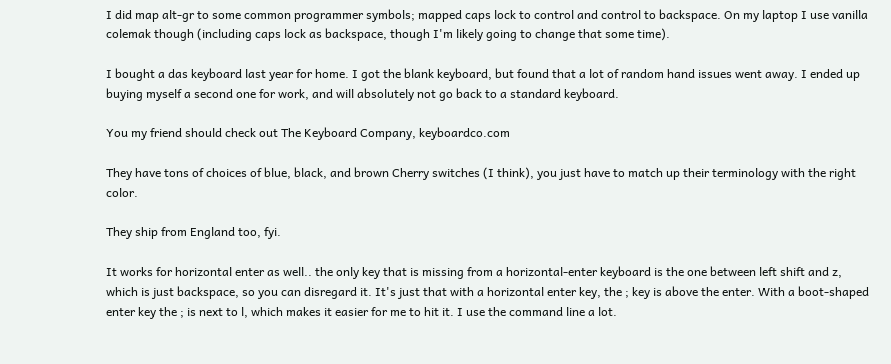I did map alt-gr to some common programmer symbols; mapped caps lock to control and control to backspace. On my laptop I use vanilla colemak though (including caps lock as backspace, though I'm likely going to change that some time).

I bought a das keyboard last year for home. I got the blank keyboard, but found that a lot of random hand issues went away. I ended up buying myself a second one for work, and will absolutely not go back to a standard keyboard.

You my friend should check out The Keyboard Company, keyboardco.com

They have tons of choices of blue, black, and brown Cherry switches (I think), you just have to match up their terminology with the right color.

They ship from England too, fyi.

It works for horizontal enter as well.. the only key that is missing from a horizontal-enter keyboard is the one between left shift and z, which is just backspace, so you can disregard it. It's just that with a horizontal enter key, the ; key is above the enter. With a boot-shaped enter key the ; is next to l, which makes it easier for me to hit it. I use the command line a lot.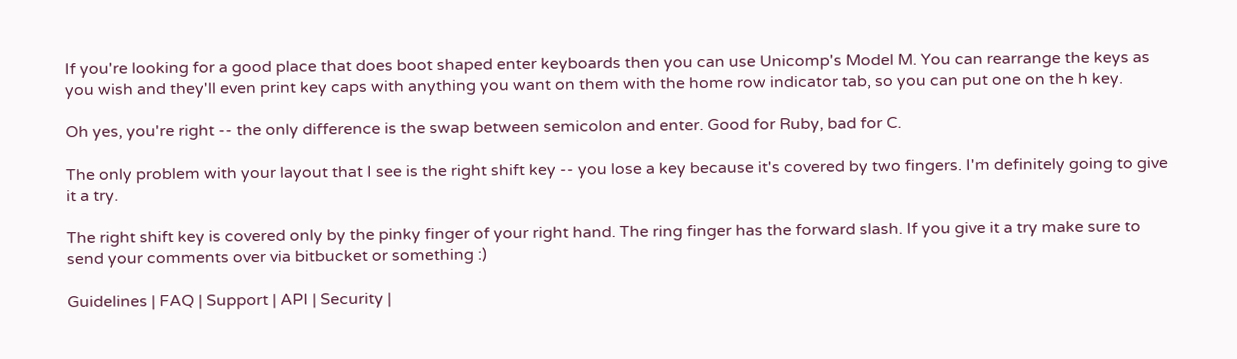If you're looking for a good place that does boot shaped enter keyboards then you can use Unicomp's Model M. You can rearrange the keys as you wish and they'll even print key caps with anything you want on them with the home row indicator tab, so you can put one on the h key.

Oh yes, you're right -- the only difference is the swap between semicolon and enter. Good for Ruby, bad for C.

The only problem with your layout that I see is the right shift key -- you lose a key because it's covered by two fingers. I'm definitely going to give it a try.

The right shift key is covered only by the pinky finger of your right hand. The ring finger has the forward slash. If you give it a try make sure to send your comments over via bitbucket or something :)

Guidelines | FAQ | Support | API | Security |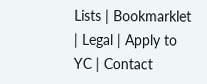Lists | Bookmarklet | Legal | Apply to YC | Contact